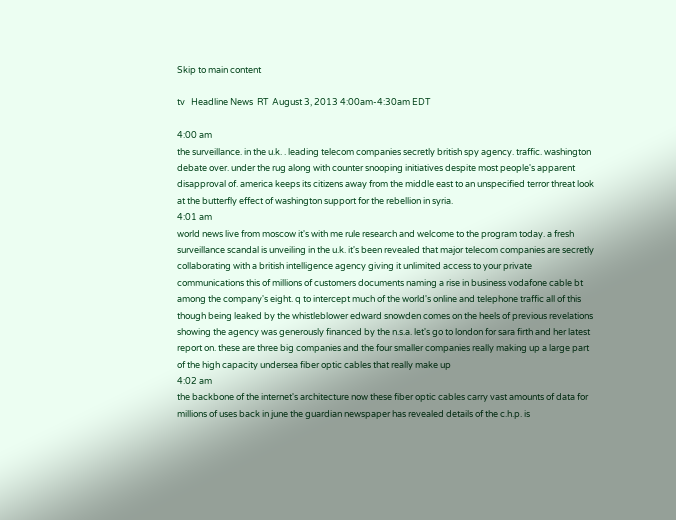Skip to main content

tv   Headline News  RT  August 3, 2013 4:00am-4:30am EDT

4:00 am
the surveillance. in the u.k. . leading telecom companies secretly british spy agency. traffic. washington debate over. under the rug along with counter snooping initiatives despite most people's apparent disapproval of. america keeps its citizens away from the middle east to an unspecified terror threat look at the butterfly effect of washington support for the rebellion in syria.
4:01 am
world news live from moscow it's with me rule research and welcome to the program today. a fresh surveillance scandal is unveiling in the u.k. it's been revealed that major telecom companies are secretly collaborating with a british intelligence agency giving it unlimited access to your private communications this of millions of customers documents naming a rise in business vodafone cable bt among the company's eight. q to intercept much of the world's online and telephone traffic all of this though being leaked by the whistleblower edward snowden comes on the heels of previous revelations showing the agency was generously financed by the n.s.a. let's go to london for sara firth and her latest report on. these are three big companies and the four smaller companies really making up a large part of the high capacity undersea fiber optic cables that really make up
4:02 am
the backbone of the internet's architecture now these fiber optic cables carry vast amounts of data for millions of uses back in june the guardian newspaper has revealed details of the c.h.p. is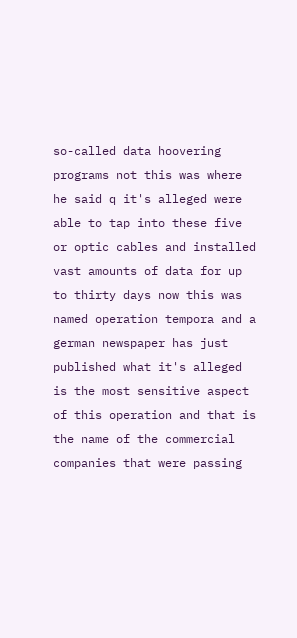so-called data hoovering programs not this was where he said q it's alleged were able to tap into these five or optic cables and installed vast amounts of data for up to thirty days now this was named operation tempora and a german newspaper has just published what it's alleged is the most sensitive aspect of this operation and that is the name of the commercial companies that were passing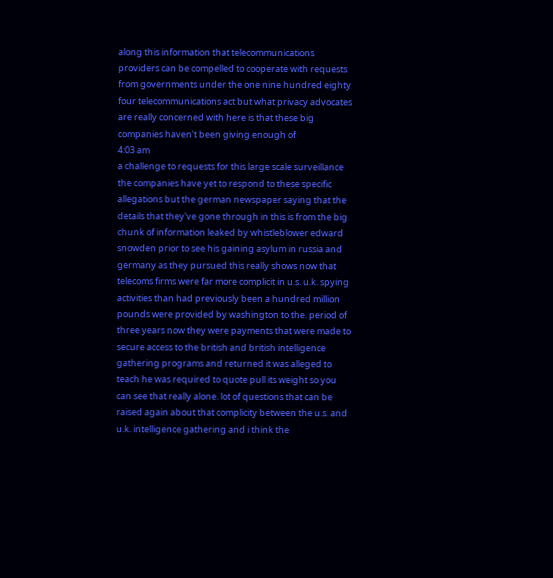along this information that telecommunications providers can be compelled to cooperate with requests from governments under the one nine hundred eighty four telecommunications act but what privacy advocates are really concerned with here is that these big companies haven't been giving enough of
4:03 am
a challenge to requests for this large scale surveillance the companies have yet to respond to these specific allegations but the german newspaper saying that the details that they've gone through in this is from the big chunk of information leaked by whistleblower edward snowden prior to see his gaining asylum in russia and germany as they pursued this really shows now that telecoms firms were far more complicit in u.s. u.k. spying activities than had previously been a hundred million pounds were provided by washington to the. period of three years now they were payments that were made to secure access to the british and british intelligence gathering programs and returned it was alleged to teach he was required to quote pull its weight so you can see that really alone. lot of questions that can be raised again about that complicity between the u.s. and u.k. intelligence gathering and i think the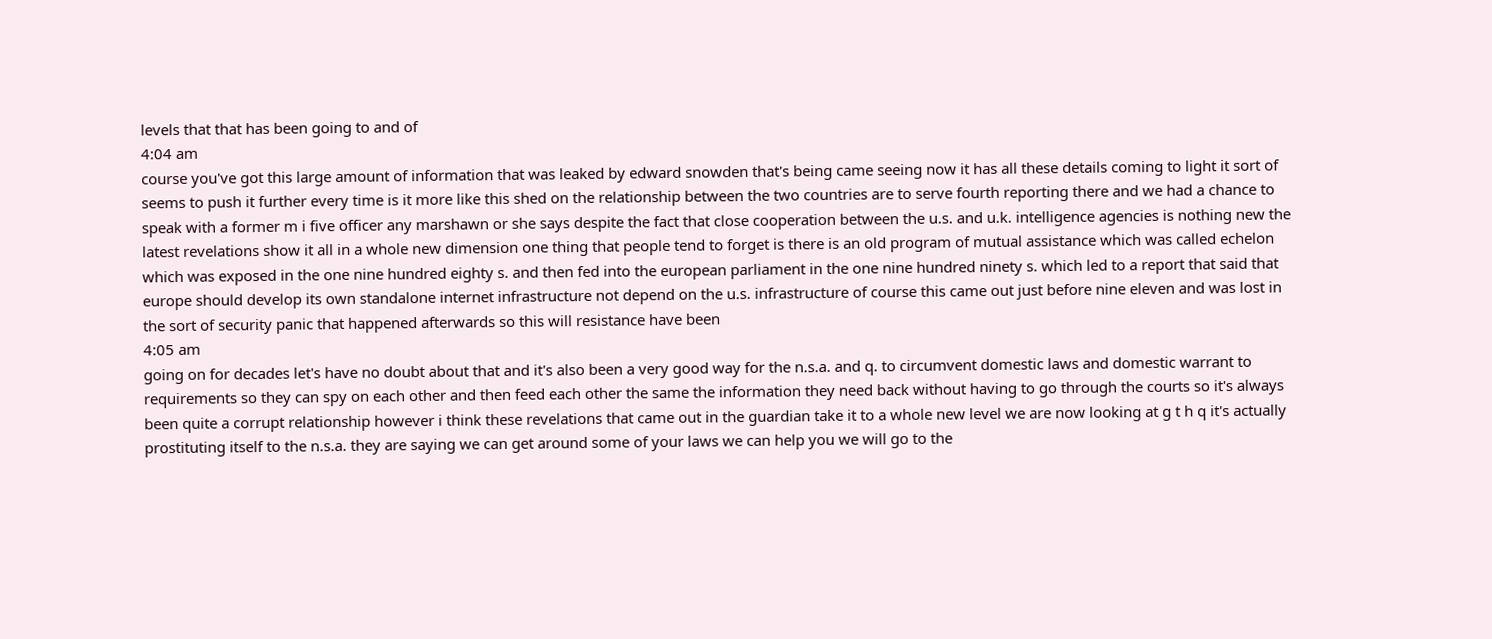levels that that has been going to and of
4:04 am
course you've got this large amount of information that was leaked by edward snowden that's being came seeing now it has all these details coming to light it sort of seems to push it further every time is it more like this shed on the relationship between the two countries are to serve fourth reporting there and we had a chance to speak with a former m i five officer any marshawn or she says despite the fact that close cooperation between the u.s. and u.k. intelligence agencies is nothing new the latest revelations show it all in a whole new dimension one thing that people tend to forget is there is an old program of mutual assistance which was called echelon which was exposed in the one nine hundred eighty s. and then fed into the european parliament in the one nine hundred ninety s. which led to a report that said that europe should develop its own standalone internet infrastructure not depend on the u.s. infrastructure of course this came out just before nine eleven and was lost in the sort of security panic that happened afterwards so this will resistance have been
4:05 am
going on for decades let's have no doubt about that and it's also been a very good way for the n.s.a. and q. to circumvent domestic laws and domestic warrant to requirements so they can spy on each other and then feed each other the same the information they need back without having to go through the courts so it's always been quite a corrupt relationship however i think these revelations that came out in the guardian take it to a whole new level we are now looking at g t h q it's actually prostituting itself to the n.s.a. they are saying we can get around some of your laws we can help you we will go to the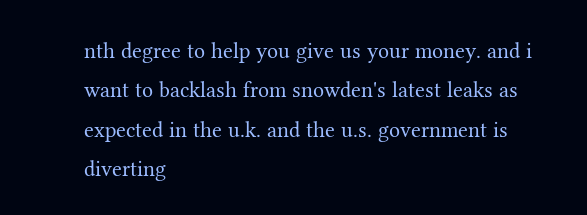nth degree to help you give us your money. and i want to backlash from snowden's latest leaks as expected in the u.k. and the u.s. government is diverting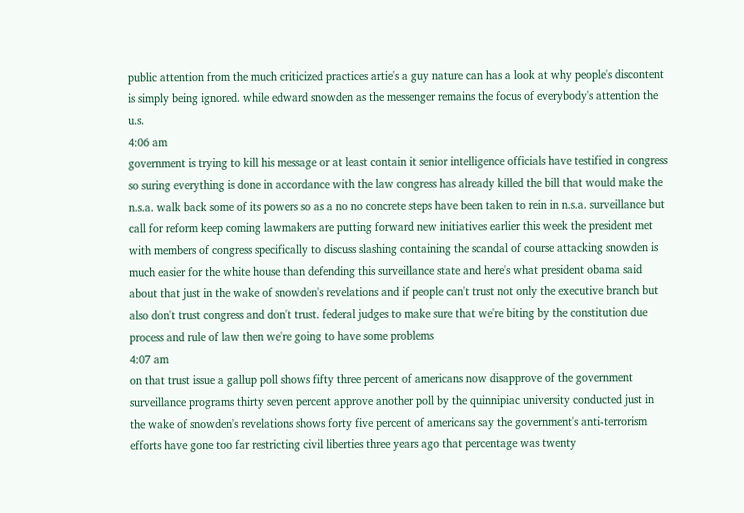public attention from the much criticized practices artie's a guy nature can has a look at why people's discontent is simply being ignored. while edward snowden as the messenger remains the focus of everybody's attention the u.s.
4:06 am
government is trying to kill his message or at least contain it senior intelligence officials have testified in congress so suring everything is done in accordance with the law congress has already killed the bill that would make the n.s.a. walk back some of its powers so as a no no concrete steps have been taken to rein in n.s.a. surveillance but call for reform keep coming lawmakers are putting forward new initiatives earlier this week the president met with members of congress specifically to discuss slashing containing the scandal of course attacking snowden is much easier for the white house than defending this surveillance state and here's what president obama said about that just in the wake of snowden's revelations and if people can't trust not only the executive branch but also don't trust congress and don't trust. federal judges to make sure that we're biting by the constitution due process and rule of law then we're going to have some problems
4:07 am
on that trust issue a gallup poll shows fifty three percent of americans now disapprove of the government surveillance programs thirty seven percent approve another poll by the quinnipiac university conducted just in the wake of snowden's revelations shows forty five percent of americans say the government's anti-terrorism efforts have gone too far restricting civil liberties three years ago that percentage was twenty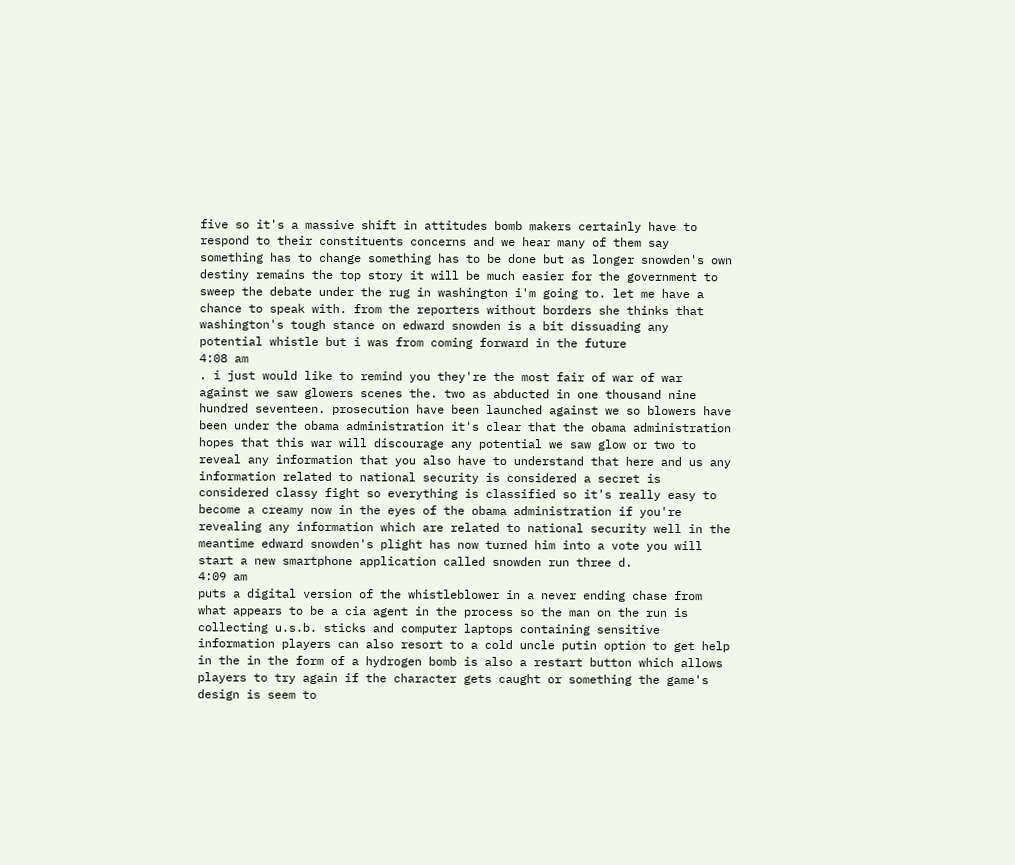five so it's a massive shift in attitudes bomb makers certainly have to respond to their constituents concerns and we hear many of them say something has to change something has to be done but as longer snowden's own destiny remains the top story it will be much easier for the government to sweep the debate under the rug in washington i'm going to. let me have a chance to speak with. from the reporters without borders she thinks that washington's tough stance on edward snowden is a bit dissuading any potential whistle but i was from coming forward in the future
4:08 am
. i just would like to remind you they're the most fair of war of war against we saw glowers scenes the. two as abducted in one thousand nine hundred seventeen. prosecution have been launched against we so blowers have been under the obama administration it's clear that the obama administration hopes that this war will discourage any potential we saw glow or two to reveal any information that you also have to understand that here and us any information related to national security is considered a secret is considered classy fight so everything is classified so it's really easy to become a creamy now in the eyes of the obama administration if you're revealing any information which are related to national security well in the meantime edward snowden's plight has now turned him into a vote you will start a new smartphone application called snowden run three d.
4:09 am
puts a digital version of the whistleblower in a never ending chase from what appears to be a cia agent in the process so the man on the run is collecting u.s.b. sticks and computer laptops containing sensitive information players can also resort to a cold uncle putin option to get help in the in the form of a hydrogen bomb is also a restart button which allows players to try again if the character gets caught or something the game's design is seem to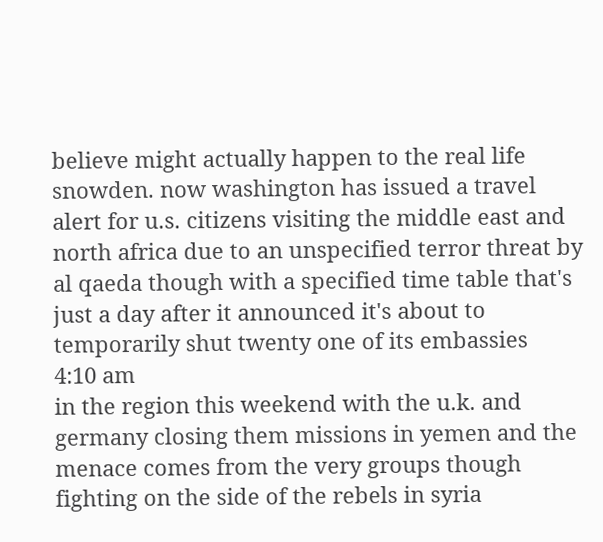believe might actually happen to the real life snowden. now washington has issued a travel alert for u.s. citizens visiting the middle east and north africa due to an unspecified terror threat by al qaeda though with a specified time table that's just a day after it announced it's about to temporarily shut twenty one of its embassies
4:10 am
in the region this weekend with the u.k. and germany closing them missions in yemen and the menace comes from the very groups though fighting on the side of the rebels in syria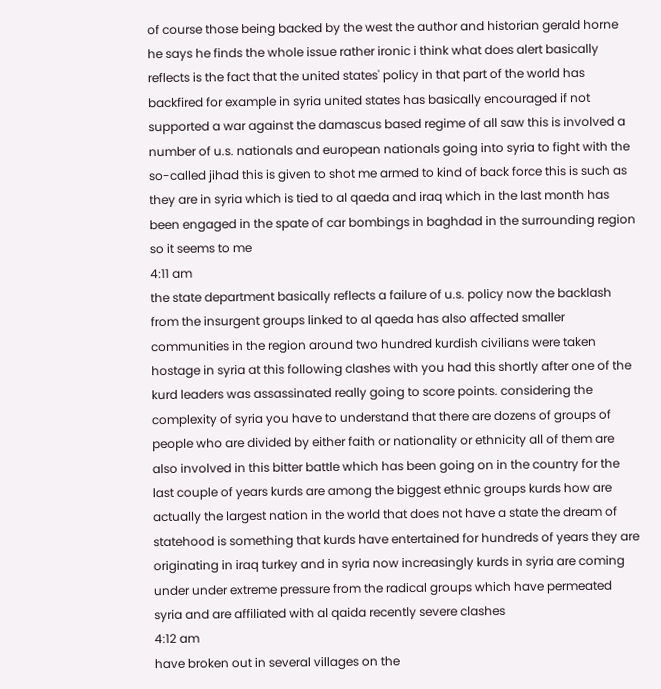of course those being backed by the west the author and historian gerald horne he says he finds the whole issue rather ironic i think what does alert basically reflects is the fact that the united states' policy in that part of the world has backfired for example in syria united states has basically encouraged if not supported a war against the damascus based regime of all saw this is involved a number of u.s. nationals and european nationals going into syria to fight with the so-called jihad this is given to shot me armed to kind of back force this is such as they are in syria which is tied to al qaeda and iraq which in the last month has been engaged in the spate of car bombings in baghdad in the surrounding region so it seems to me
4:11 am
the state department basically reflects a failure of u.s. policy now the backlash from the insurgent groups linked to al qaeda has also affected smaller communities in the region around two hundred kurdish civilians were taken hostage in syria at this following clashes with you had this shortly after one of the kurd leaders was assassinated really going to score points. considering the complexity of syria you have to understand that there are dozens of groups of people who are divided by either faith or nationality or ethnicity all of them are also involved in this bitter battle which has been going on in the country for the last couple of years kurds are among the biggest ethnic groups kurds how are actually the largest nation in the world that does not have a state the dream of statehood is something that kurds have entertained for hundreds of years they are originating in iraq turkey and in syria now increasingly kurds in syria are coming under under extreme pressure from the radical groups which have permeated syria and are affiliated with al qaida recently severe clashes
4:12 am
have broken out in several villages on the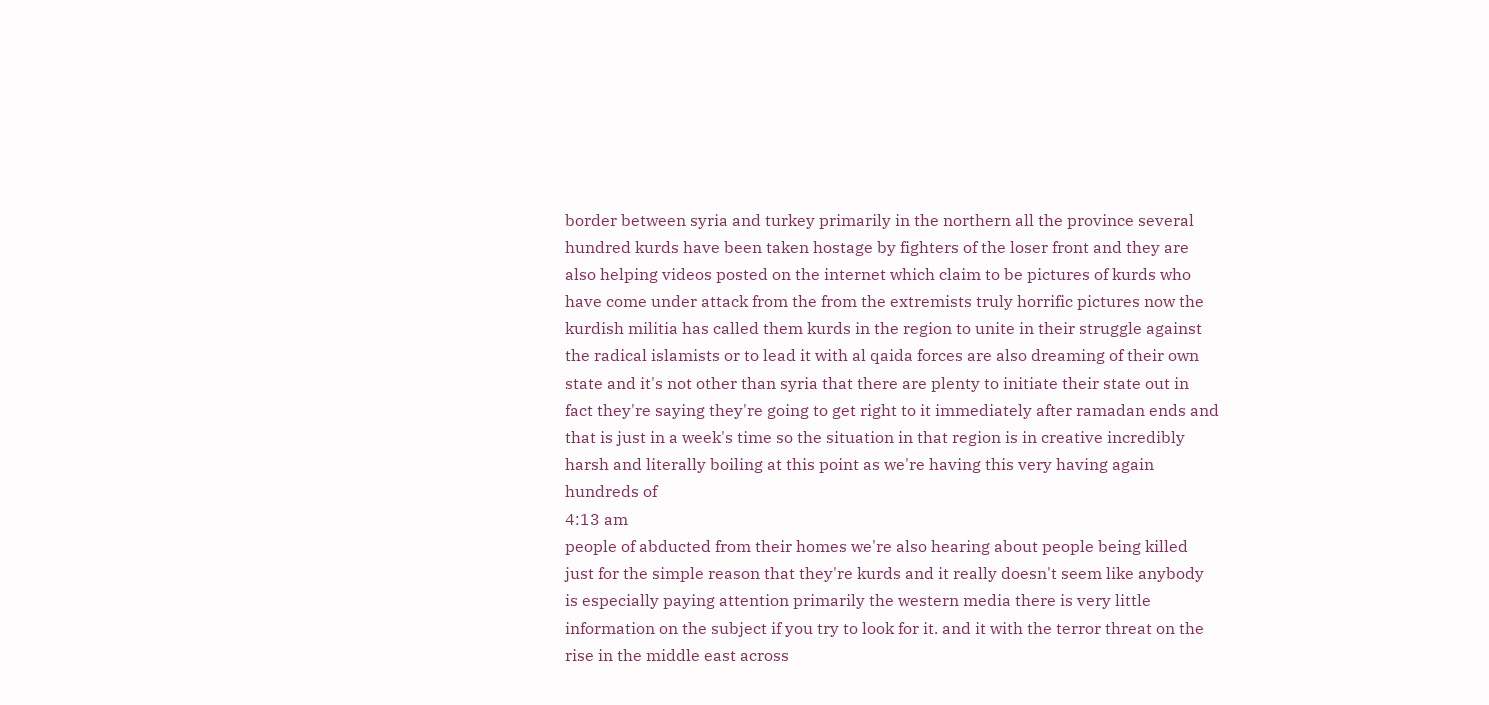border between syria and turkey primarily in the northern all the province several hundred kurds have been taken hostage by fighters of the loser front and they are also helping videos posted on the internet which claim to be pictures of kurds who have come under attack from the from the extremists truly horrific pictures now the kurdish militia has called them kurds in the region to unite in their struggle against the radical islamists or to lead it with al qaida forces are also dreaming of their own state and it's not other than syria that there are plenty to initiate their state out in fact they're saying they're going to get right to it immediately after ramadan ends and that is just in a week's time so the situation in that region is in creative incredibly harsh and literally boiling at this point as we're having this very having again hundreds of
4:13 am
people of abducted from their homes we're also hearing about people being killed just for the simple reason that they're kurds and it really doesn't seem like anybody is especially paying attention primarily the western media there is very little information on the subject if you try to look for it. and it with the terror threat on the rise in the middle east across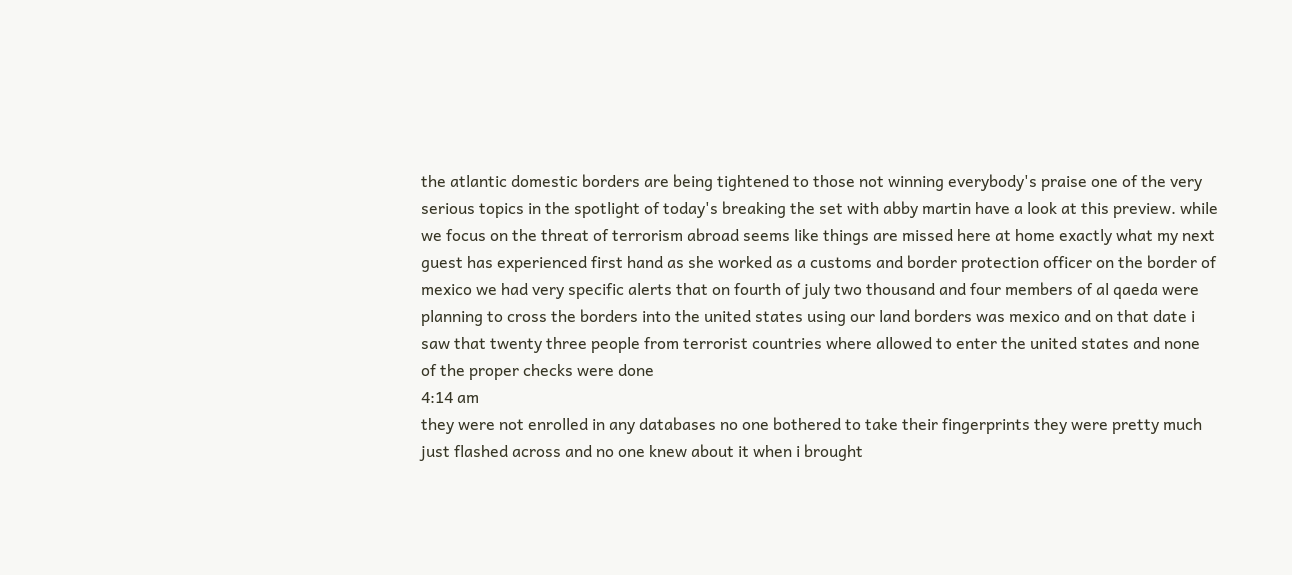the atlantic domestic borders are being tightened to those not winning everybody's praise one of the very serious topics in the spotlight of today's breaking the set with abby martin have a look at this preview. while we focus on the threat of terrorism abroad seems like things are missed here at home exactly what my next guest has experienced first hand as she worked as a customs and border protection officer on the border of mexico we had very specific alerts that on fourth of july two thousand and four members of al qaeda were planning to cross the borders into the united states using our land borders was mexico and on that date i saw that twenty three people from terrorist countries where allowed to enter the united states and none of the proper checks were done
4:14 am
they were not enrolled in any databases no one bothered to take their fingerprints they were pretty much just flashed across and no one knew about it when i brought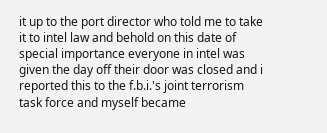it up to the port director who told me to take it to intel law and behold on this date of special importance everyone in intel was given the day off their door was closed and i reported this to the f.b.i.'s joint terrorism task force and myself became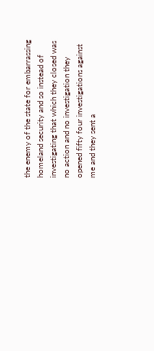the enemy of the state for embarrassing homeland security and so instead of investigating that which they closed was no action and no investigation they opened fifty four investigations against me and they sent a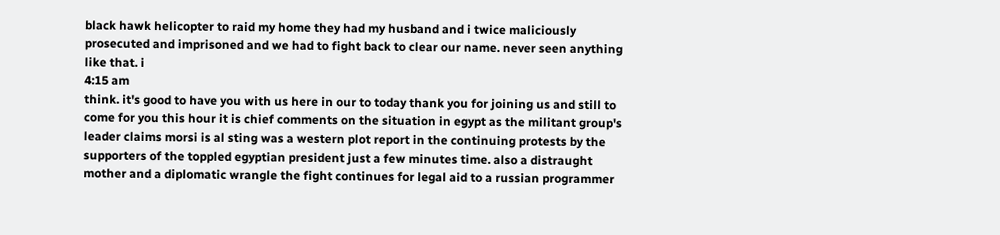black hawk helicopter to raid my home they had my husband and i twice maliciously prosecuted and imprisoned and we had to fight back to clear our name. never seen anything like that. i
4:15 am
think. it's good to have you with us here in our to today thank you for joining us and still to come for you this hour it is chief comments on the situation in egypt as the militant group's leader claims morsi is al sting was a western plot report in the continuing protests by the supporters of the toppled egyptian president just a few minutes time. also a distraught mother and a diplomatic wrangle the fight continues for legal aid to a russian programmer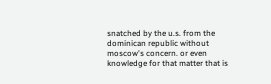snatched by the u.s. from the dominican republic without moscow's concern. or even knowledge for that matter that is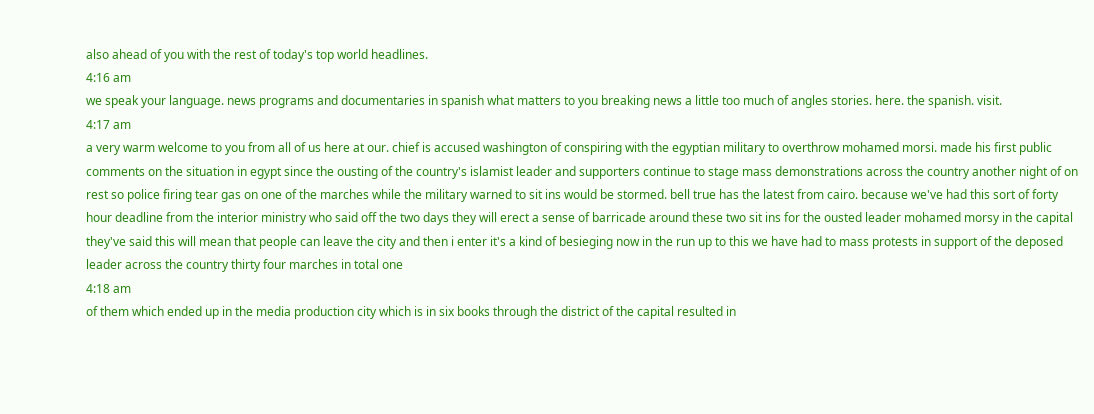also ahead of you with the rest of today's top world headlines.
4:16 am
we speak your language. news programs and documentaries in spanish what matters to you breaking news a little too much of angles stories. here. the spanish. visit.
4:17 am
a very warm welcome to you from all of us here at our. chief is accused washington of conspiring with the egyptian military to overthrow mohamed morsi. made his first public comments on the situation in egypt since the ousting of the country's islamist leader and supporters continue to stage mass demonstrations across the country another night of on rest so police firing tear gas on one of the marches while the military warned to sit ins would be stormed. bell true has the latest from cairo. because we've had this sort of forty hour deadline from the interior ministry who said off the two days they will erect a sense of barricade around these two sit ins for the ousted leader mohamed morsy in the capital they've said this will mean that people can leave the city and then i enter it's a kind of besieging now in the run up to this we have had to mass protests in support of the deposed leader across the country thirty four marches in total one
4:18 am
of them which ended up in the media production city which is in six books through the district of the capital resulted in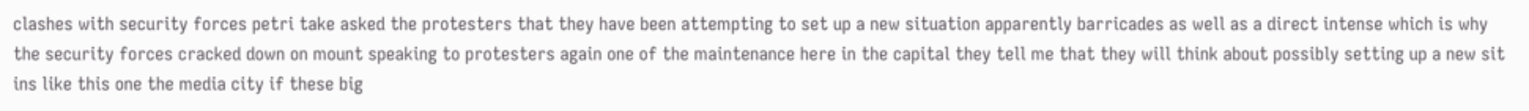clashes with security forces petri take asked the protesters that they have been attempting to set up a new situation apparently barricades as well as a direct intense which is why the security forces cracked down on mount speaking to protesters again one of the maintenance here in the capital they tell me that they will think about possibly setting up a new sit ins like this one the media city if these big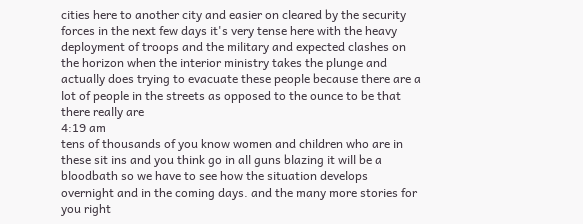cities here to another city and easier on cleared by the security forces in the next few days it's very tense here with the heavy deployment of troops and the military and expected clashes on the horizon when the interior ministry takes the plunge and actually does trying to evacuate these people because there are a lot of people in the streets as opposed to the ounce to be that there really are
4:19 am
tens of thousands of you know women and children who are in these sit ins and you think go in all guns blazing it will be a bloodbath so we have to see how the situation develops overnight and in the coming days. and the many more stories for you right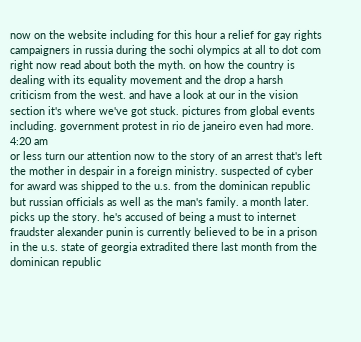now on the website including for this hour a relief for gay rights campaigners in russia during the sochi olympics at all to dot com right now read about both the myth. on how the country is dealing with its equality movement and the drop a harsh criticism from the west. and have a look at our in the vision section it's where we've got stuck. pictures from global events including. government protest in rio de janeiro even had more.
4:20 am
or less turn our attention now to the story of an arrest that's left the mother in despair in a foreign ministry. suspected of cyber for award was shipped to the u.s. from the dominican republic but russian officials as well as the man's family. a month later. picks up the story. he's accused of being a must to internet fraudster alexander punin is currently believed to be in a prison in the u.s. state of georgia extradited there last month from the dominican republic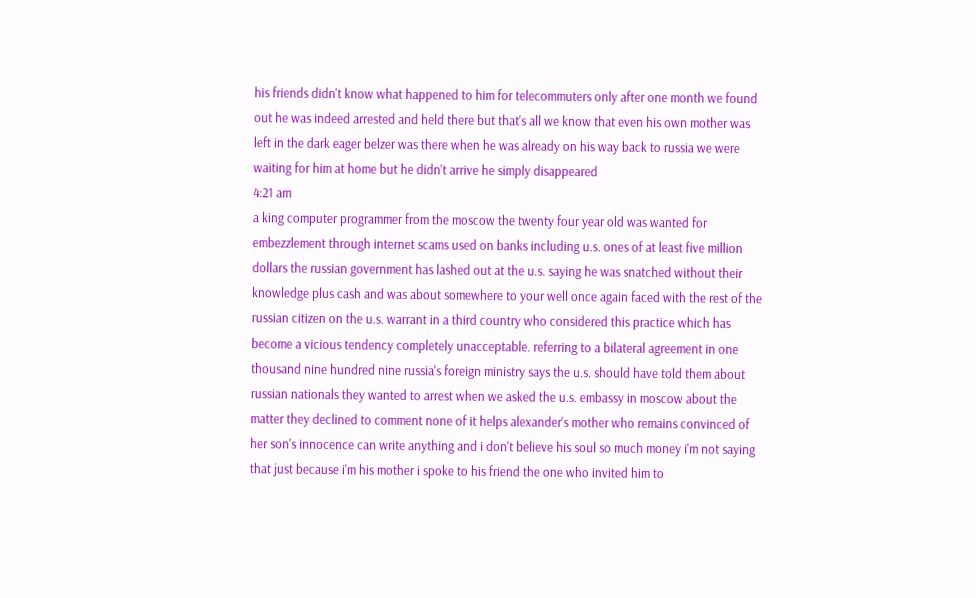his friends didn't know what happened to him for telecommuters only after one month we found out he was indeed arrested and held there but that's all we know that even his own mother was left in the dark eager belzer was there when he was already on his way back to russia we were waiting for him at home but he didn't arrive he simply disappeared
4:21 am
a king computer programmer from the moscow the twenty four year old was wanted for embezzlement through internet scams used on banks including u.s. ones of at least five million dollars the russian government has lashed out at the u.s. saying he was snatched without their knowledge plus cash and was about somewhere to your well once again faced with the rest of the russian citizen on the u.s. warrant in a third country who considered this practice which has become a vicious tendency completely unacceptable. referring to a bilateral agreement in one thousand nine hundred nine russia's foreign ministry says the u.s. should have told them about russian nationals they wanted to arrest when we asked the u.s. embassy in moscow about the matter they declined to comment none of it helps alexander's mother who remains convinced of her son's innocence can write anything and i don't believe his soul so much money i'm not saying that just because i'm his mother i spoke to his friend the one who invited him to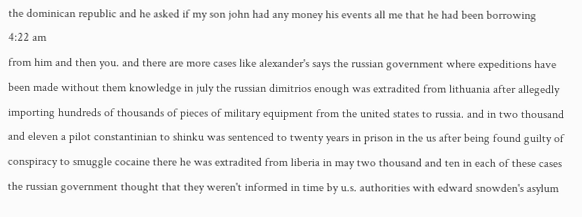the dominican republic and he asked if my son john had any money his events all me that he had been borrowing
4:22 am
from him and then you. and there are more cases like alexander's says the russian government where expeditions have been made without them knowledge in july the russian dimitrios enough was extradited from lithuania after allegedly importing hundreds of thousands of pieces of military equipment from the united states to russia. and in two thousand and eleven a pilot constantinian to shinku was sentenced to twenty years in prison in the us after being found guilty of conspiracy to smuggle cocaine there he was extradited from liberia in may two thousand and ten in each of these cases the russian government thought that they weren't informed in time by u.s. authorities with edward snowden's asylum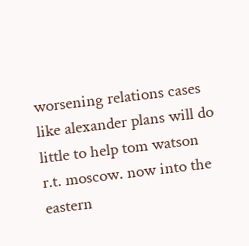worsening relations cases like alexander plans will do little to help tom watson r.t. moscow. now into the eastern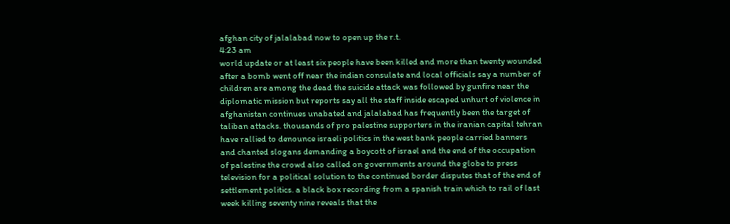afghan city of jalalabad now to open up the r.t.
4:23 am
world update or at least six people have been killed and more than twenty wounded after a bomb went off near the indian consulate and local officials say a number of children are among the dead the suicide attack was followed by gunfire near the diplomatic mission but reports say all the staff inside escaped unhurt of violence in afghanistan continues unabated and jalalabad has frequently been the target of taliban attacks. thousands of pro palestine supporters in the iranian capital tehran have rallied to denounce israeli politics in the west bank people carried banners and chanted slogans demanding a boycott of israel and the end of the occupation of palestine the crowd also called on governments around the globe to press television for a political solution to the continued border disputes that of the end of settlement politics. a black box recording from a spanish train which to rail of last week killing seventy nine reveals that the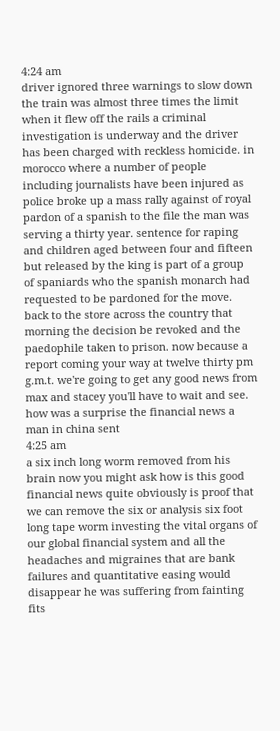4:24 am
driver ignored three warnings to slow down the train was almost three times the limit when it flew off the rails a criminal investigation is underway and the driver has been charged with reckless homicide. in morocco where a number of people including journalists have been injured as police broke up a mass rally against of royal pardon of a spanish to the file the man was serving a thirty year. sentence for raping and children aged between four and fifteen but released by the king is part of a group of spaniards who the spanish monarch had requested to be pardoned for the move. back to the store across the country that morning the decision be revoked and the paedophile taken to prison. now because a report coming your way at twelve thirty pm g.m.t. we're going to get any good news from max and stacey you'll have to wait and see. how was a surprise the financial news a man in china sent
4:25 am
a six inch long worm removed from his brain now you might ask how is this good financial news quite obviously is proof that we can remove the six or analysis six foot long tape worm investing the vital organs of our global financial system and all the headaches and migraines that are bank failures and quantitative easing would disappear he was suffering from fainting fits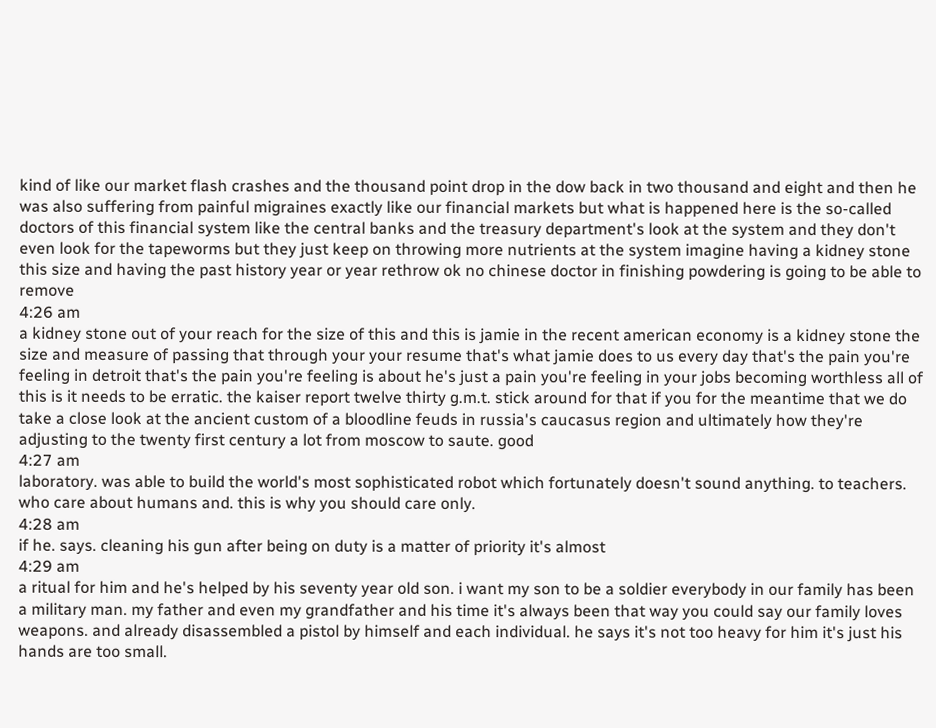kind of like our market flash crashes and the thousand point drop in the dow back in two thousand and eight and then he was also suffering from painful migraines exactly like our financial markets but what is happened here is the so-called doctors of this financial system like the central banks and the treasury department's look at the system and they don't even look for the tapeworms but they just keep on throwing more nutrients at the system imagine having a kidney stone this size and having the past history year or year rethrow ok no chinese doctor in finishing powdering is going to be able to remove
4:26 am
a kidney stone out of your reach for the size of this and this is jamie in the recent american economy is a kidney stone the size and measure of passing that through your your resume that's what jamie does to us every day that's the pain you're feeling in detroit that's the pain you're feeling is about he's just a pain you're feeling in your jobs becoming worthless all of this is it needs to be erratic. the kaiser report twelve thirty g.m.t. stick around for that if you for the meantime that we do take a close look at the ancient custom of a bloodline feuds in russia's caucasus region and ultimately how they're adjusting to the twenty first century a lot from moscow to saute. good
4:27 am
laboratory. was able to build the world's most sophisticated robot which fortunately doesn't sound anything. to teachers. who care about humans and. this is why you should care only.
4:28 am
if he. says. cleaning his gun after being on duty is a matter of priority it's almost
4:29 am
a ritual for him and he's helped by his seventy year old son. i want my son to be a soldier everybody in our family has been a military man. my father and even my grandfather and his time it's always been that way you could say our family loves weapons. and already disassembled a pistol by himself and each individual. he says it's not too heavy for him it's just his hands are too small.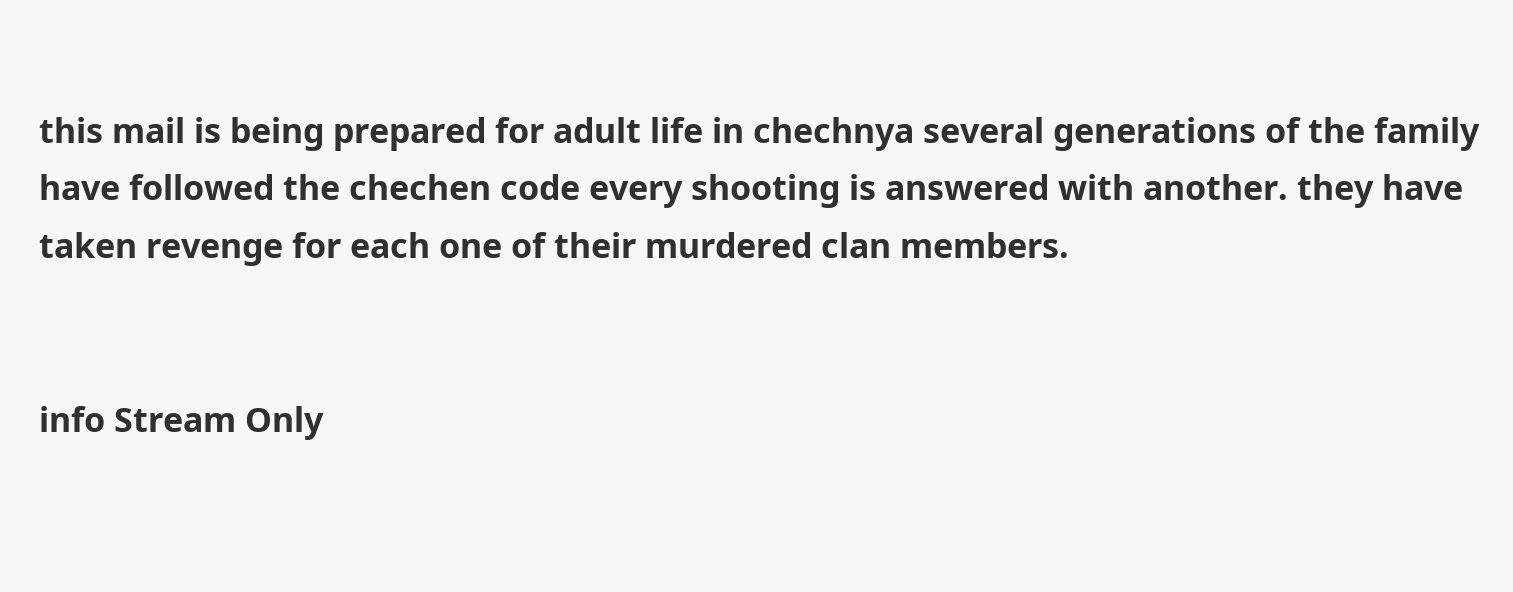this mail is being prepared for adult life in chechnya several generations of the family have followed the chechen code every shooting is answered with another. they have taken revenge for each one of their murdered clan members.


info Stream Only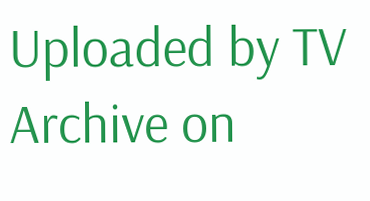Uploaded by TV Archive on